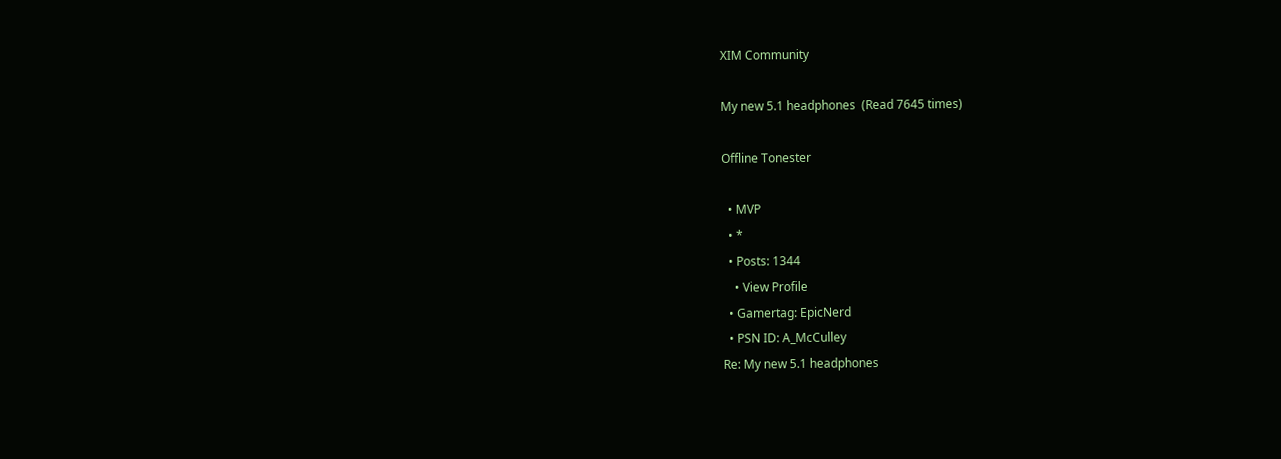XIM Community

My new 5.1 headphones  (Read 7645 times)

Offline Tonester

  • MVP
  • *
  • Posts: 1344
    • View Profile
  • Gamertag: EpicNerd
  • PSN ID: A_McCulley
Re: My new 5.1 headphones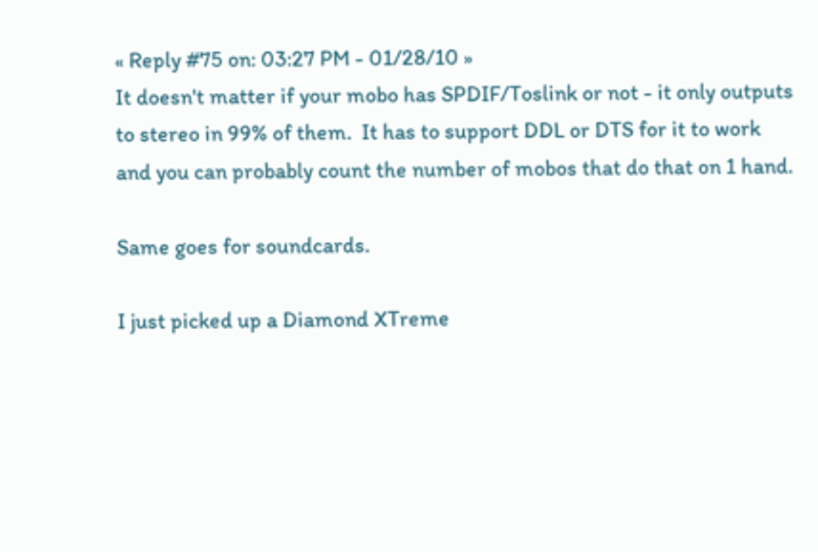« Reply #75 on: 03:27 PM - 01/28/10 »
It doesn't matter if your mobo has SPDIF/Toslink or not - it only outputs to stereo in 99% of them.  It has to support DDL or DTS for it to work and you can probably count the number of mobos that do that on 1 hand.

Same goes for soundcards.

I just picked up a Diamond XTreme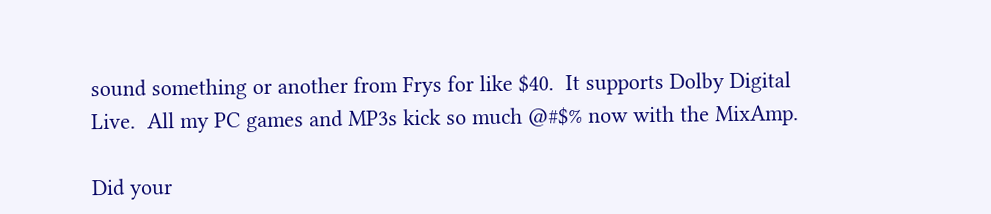sound something or another from Frys for like $40.  It supports Dolby Digital Live.  All my PC games and MP3s kick so much @#$% now with the MixAmp.

Did your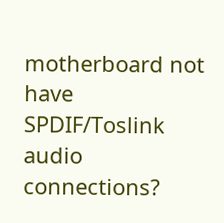motherboard not have SPDIF/Toslink audio connections?